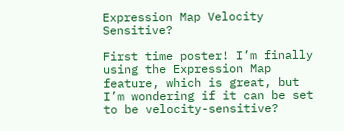Expression Map Velocity Sensitive?

First time poster! I’m finally using the Expression Map feature, which is great, but I’m wondering if it can be set to be velocity-sensitive?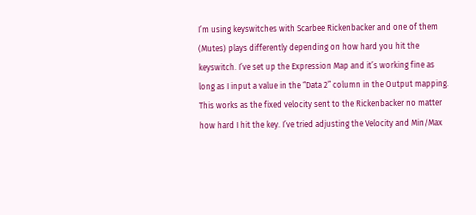I’m using keyswitches with Scarbee Rickenbacker and one of them (Mutes) plays differently depending on how hard you hit the keyswitch. I’ve set up the Expression Map and it’s working fine as long as I input a value in the “Data 2” column in the Output mapping. This works as the fixed velocity sent to the Rickenbacker no matter how hard I hit the key. I’ve tried adjusting the Velocity and Min/Max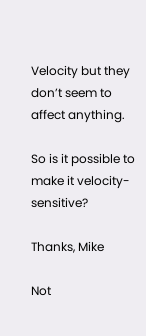Velocity but they don’t seem to affect anything.

So is it possible to make it velocity-sensitive?

Thanks, Mike

Not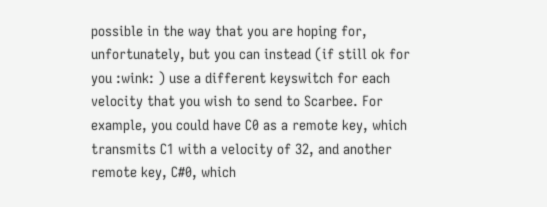possible in the way that you are hoping for, unfortunately, but you can instead (if still ok for you :wink: ) use a different keyswitch for each velocity that you wish to send to Scarbee. For example, you could have C0 as a remote key, which transmits C1 with a velocity of 32, and another remote key, C#0, which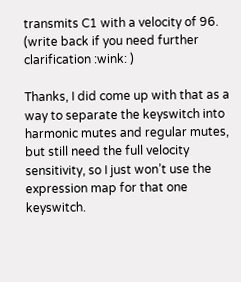transmits C1 with a velocity of 96.
(write back if you need further clarification :wink: )

Thanks, I did come up with that as a way to separate the keyswitch into harmonic mutes and regular mutes, but still need the full velocity sensitivity, so I just won’t use the expression map for that one keyswitch.